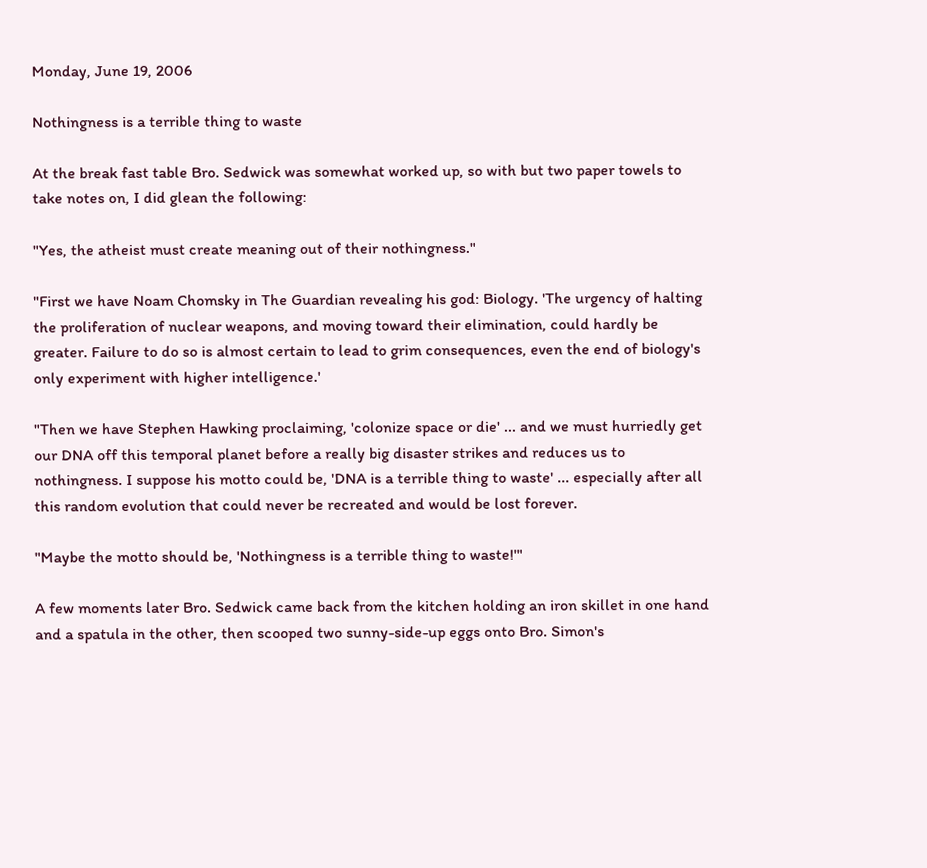Monday, June 19, 2006

Nothingness is a terrible thing to waste

At the break fast table Bro. Sedwick was somewhat worked up, so with but two paper towels to take notes on, I did glean the following:

"Yes, the atheist must create meaning out of their nothingness."

"First we have Noam Chomsky in The Guardian revealing his god: Biology. 'The urgency of halting the proliferation of nuclear weapons, and moving toward their elimination, could hardly be greater. Failure to do so is almost certain to lead to grim consequences, even the end of biology's only experiment with higher intelligence.'

"Then we have Stephen Hawking proclaiming, 'colonize space or die' ... and we must hurriedly get our DNA off this temporal planet before a really big disaster strikes and reduces us to nothingness. I suppose his motto could be, 'DNA is a terrible thing to waste' ... especially after all this random evolution that could never be recreated and would be lost forever.

"Maybe the motto should be, 'Nothingness is a terrible thing to waste!'"

A few moments later Bro. Sedwick came back from the kitchen holding an iron skillet in one hand and a spatula in the other, then scooped two sunny-side-up eggs onto Bro. Simon's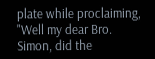plate while proclaiming, "Well my dear Bro. Simon, did the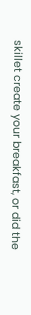skillet create your breakfast, or did the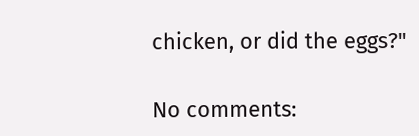chicken, or did the eggs?"

No comments: